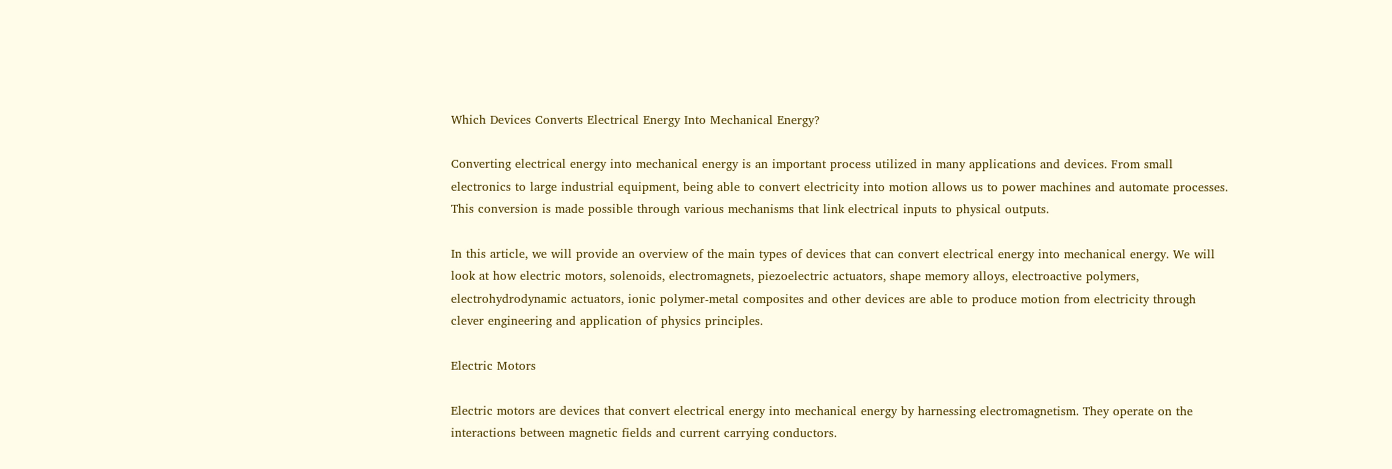Which Devices Converts Electrical Energy Into Mechanical Energy?

Converting electrical energy into mechanical energy is an important process utilized in many applications and devices. From small electronics to large industrial equipment, being able to convert electricity into motion allows us to power machines and automate processes. This conversion is made possible through various mechanisms that link electrical inputs to physical outputs.

In this article, we will provide an overview of the main types of devices that can convert electrical energy into mechanical energy. We will look at how electric motors, solenoids, electromagnets, piezoelectric actuators, shape memory alloys, electroactive polymers, electrohydrodynamic actuators, ionic polymer-metal composites and other devices are able to produce motion from electricity through clever engineering and application of physics principles.

Electric Motors

Electric motors are devices that convert electrical energy into mechanical energy by harnessing electromagnetism. They operate on the interactions between magnetic fields and current carrying conductors.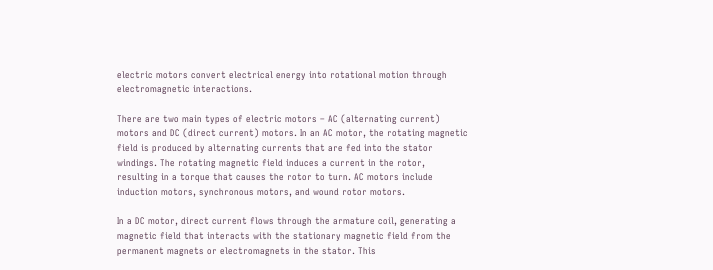electric motors convert electrical energy into rotational motion through electromagnetic interactions.

There are two main types of electric motors – AC (alternating current) motors and DC (direct current) motors. In an AC motor, the rotating magnetic field is produced by alternating currents that are fed into the stator windings. The rotating magnetic field induces a current in the rotor, resulting in a torque that causes the rotor to turn. AC motors include induction motors, synchronous motors, and wound rotor motors.

In a DC motor, direct current flows through the armature coil, generating a magnetic field that interacts with the stationary magnetic field from the permanent magnets or electromagnets in the stator. This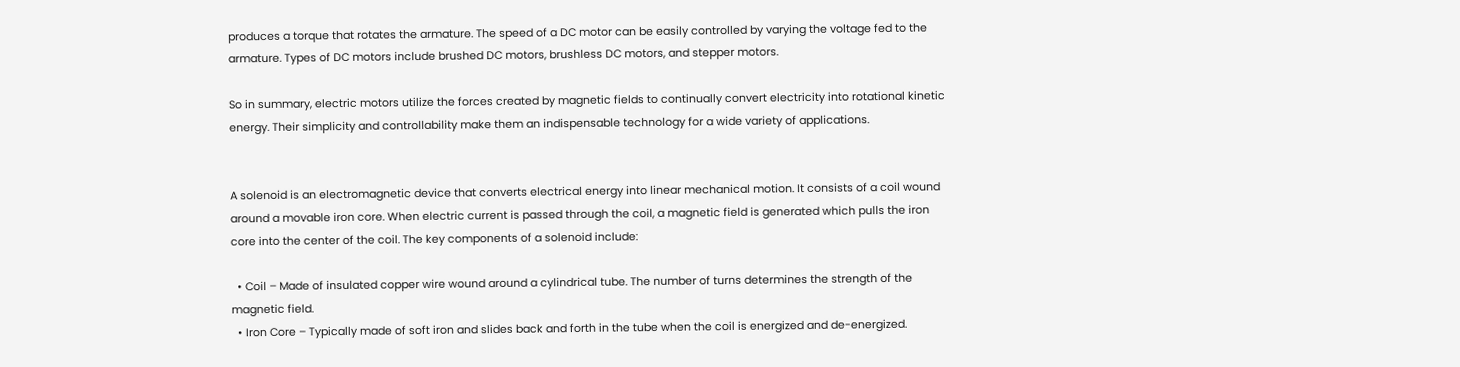produces a torque that rotates the armature. The speed of a DC motor can be easily controlled by varying the voltage fed to the armature. Types of DC motors include brushed DC motors, brushless DC motors, and stepper motors.

So in summary, electric motors utilize the forces created by magnetic fields to continually convert electricity into rotational kinetic energy. Their simplicity and controllability make them an indispensable technology for a wide variety of applications.


A solenoid is an electromagnetic device that converts electrical energy into linear mechanical motion. It consists of a coil wound around a movable iron core. When electric current is passed through the coil, a magnetic field is generated which pulls the iron core into the center of the coil. The key components of a solenoid include:

  • Coil – Made of insulated copper wire wound around a cylindrical tube. The number of turns determines the strength of the magnetic field.
  • Iron Core – Typically made of soft iron and slides back and forth in the tube when the coil is energized and de-energized.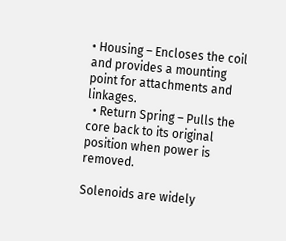• Housing – Encloses the coil and provides a mounting point for attachments and linkages.
  • Return Spring – Pulls the core back to its original position when power is removed.

Solenoids are widely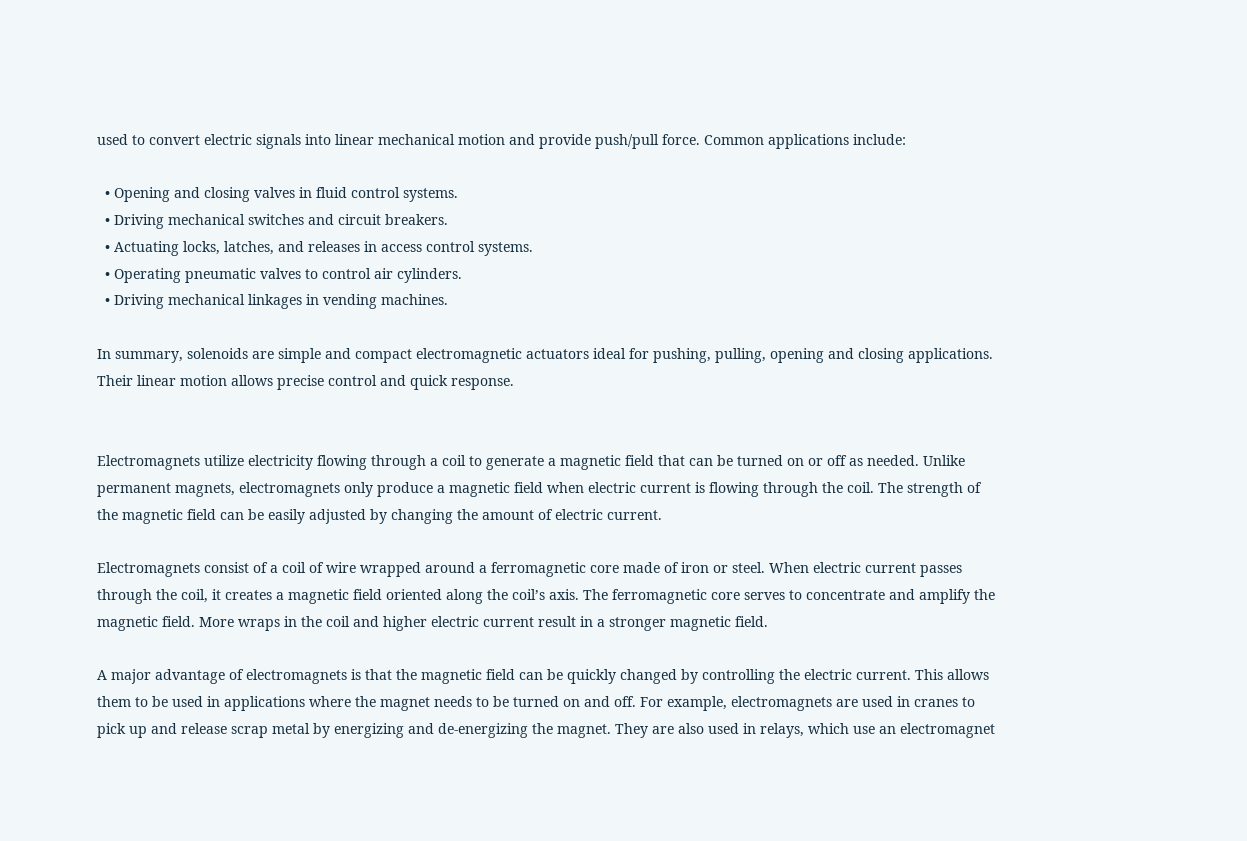used to convert electric signals into linear mechanical motion and provide push/pull force. Common applications include:

  • Opening and closing valves in fluid control systems.
  • Driving mechanical switches and circuit breakers.
  • Actuating locks, latches, and releases in access control systems.
  • Operating pneumatic valves to control air cylinders.
  • Driving mechanical linkages in vending machines.

In summary, solenoids are simple and compact electromagnetic actuators ideal for pushing, pulling, opening and closing applications. Their linear motion allows precise control and quick response.


Electromagnets utilize electricity flowing through a coil to generate a magnetic field that can be turned on or off as needed. Unlike permanent magnets, electromagnets only produce a magnetic field when electric current is flowing through the coil. The strength of the magnetic field can be easily adjusted by changing the amount of electric current.

Electromagnets consist of a coil of wire wrapped around a ferromagnetic core made of iron or steel. When electric current passes through the coil, it creates a magnetic field oriented along the coil’s axis. The ferromagnetic core serves to concentrate and amplify the magnetic field. More wraps in the coil and higher electric current result in a stronger magnetic field.

A major advantage of electromagnets is that the magnetic field can be quickly changed by controlling the electric current. This allows them to be used in applications where the magnet needs to be turned on and off. For example, electromagnets are used in cranes to pick up and release scrap metal by energizing and de-energizing the magnet. They are also used in relays, which use an electromagnet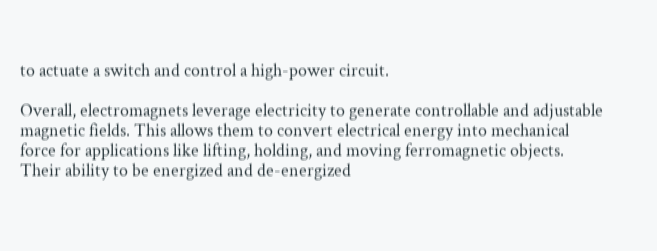to actuate a switch and control a high-power circuit.

Overall, electromagnets leverage electricity to generate controllable and adjustable magnetic fields. This allows them to convert electrical energy into mechanical force for applications like lifting, holding, and moving ferromagnetic objects. Their ability to be energized and de-energized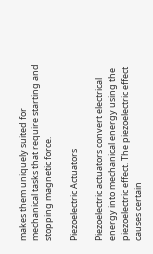makes them uniquely suited for mechanical tasks that require starting and stopping magnetic force.

Piezoelectric Actuators

Piezoelectric actuators convert electrical energy into mechanical energy using the piezoelectric effect. The piezoelectric effect causes certain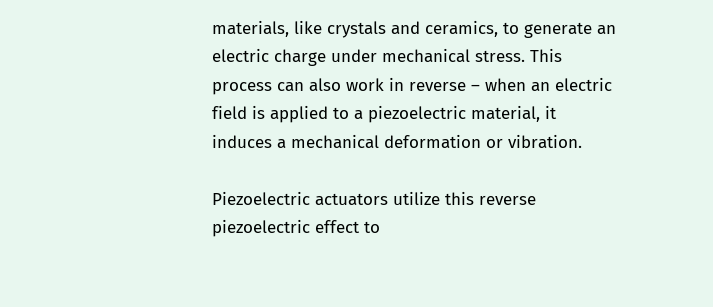materials, like crystals and ceramics, to generate an electric charge under mechanical stress. This process can also work in reverse – when an electric field is applied to a piezoelectric material, it induces a mechanical deformation or vibration.

Piezoelectric actuators utilize this reverse piezoelectric effect to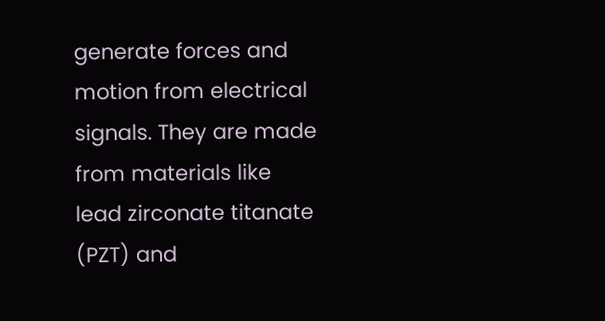generate forces and motion from electrical signals. They are made from materials like lead zirconate titanate (PZT) and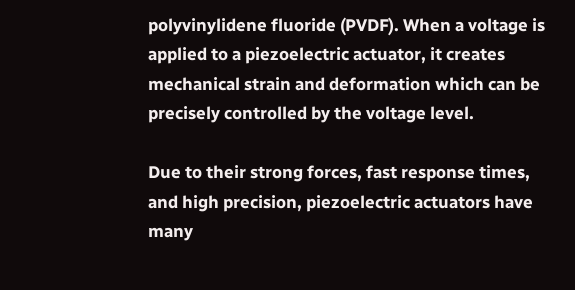polyvinylidene fluoride (PVDF). When a voltage is applied to a piezoelectric actuator, it creates mechanical strain and deformation which can be precisely controlled by the voltage level.

Due to their strong forces, fast response times, and high precision, piezoelectric actuators have many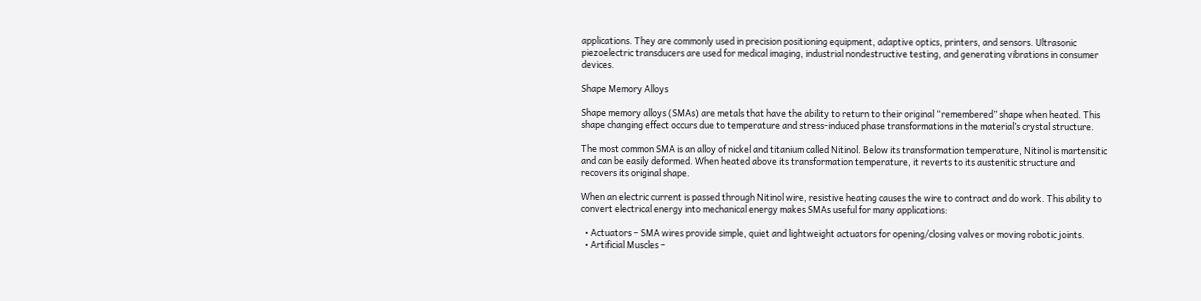applications. They are commonly used in precision positioning equipment, adaptive optics, printers, and sensors. Ultrasonic piezoelectric transducers are used for medical imaging, industrial nondestructive testing, and generating vibrations in consumer devices.

Shape Memory Alloys

Shape memory alloys (SMAs) are metals that have the ability to return to their original “remembered” shape when heated. This shape changing effect occurs due to temperature and stress-induced phase transformations in the material’s crystal structure.

The most common SMA is an alloy of nickel and titanium called Nitinol. Below its transformation temperature, Nitinol is martensitic and can be easily deformed. When heated above its transformation temperature, it reverts to its austenitic structure and recovers its original shape.

When an electric current is passed through Nitinol wire, resistive heating causes the wire to contract and do work. This ability to convert electrical energy into mechanical energy makes SMAs useful for many applications:

  • Actuators – SMA wires provide simple, quiet and lightweight actuators for opening/closing valves or moving robotic joints.
  • Artificial Muscles –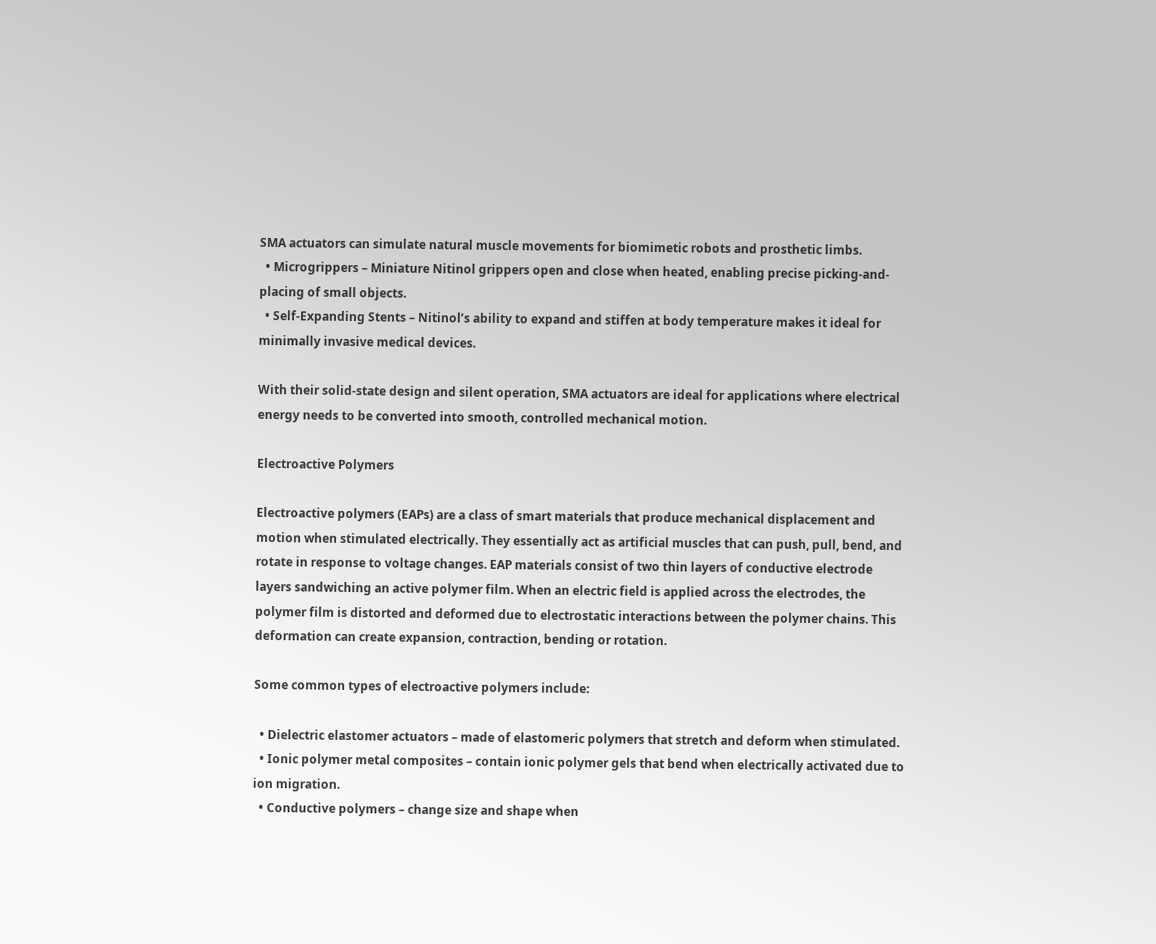SMA actuators can simulate natural muscle movements for biomimetic robots and prosthetic limbs.
  • Microgrippers – Miniature Nitinol grippers open and close when heated, enabling precise picking-and-placing of small objects.
  • Self-Expanding Stents – Nitinol’s ability to expand and stiffen at body temperature makes it ideal for minimally invasive medical devices.

With their solid-state design and silent operation, SMA actuators are ideal for applications where electrical energy needs to be converted into smooth, controlled mechanical motion.

Electroactive Polymers

Electroactive polymers (EAPs) are a class of smart materials that produce mechanical displacement and motion when stimulated electrically. They essentially act as artificial muscles that can push, pull, bend, and rotate in response to voltage changes. EAP materials consist of two thin layers of conductive electrode layers sandwiching an active polymer film. When an electric field is applied across the electrodes, the polymer film is distorted and deformed due to electrostatic interactions between the polymer chains. This deformation can create expansion, contraction, bending or rotation.

Some common types of electroactive polymers include:

  • Dielectric elastomer actuators – made of elastomeric polymers that stretch and deform when stimulated.
  • Ionic polymer metal composites – contain ionic polymer gels that bend when electrically activated due to ion migration.
  • Conductive polymers – change size and shape when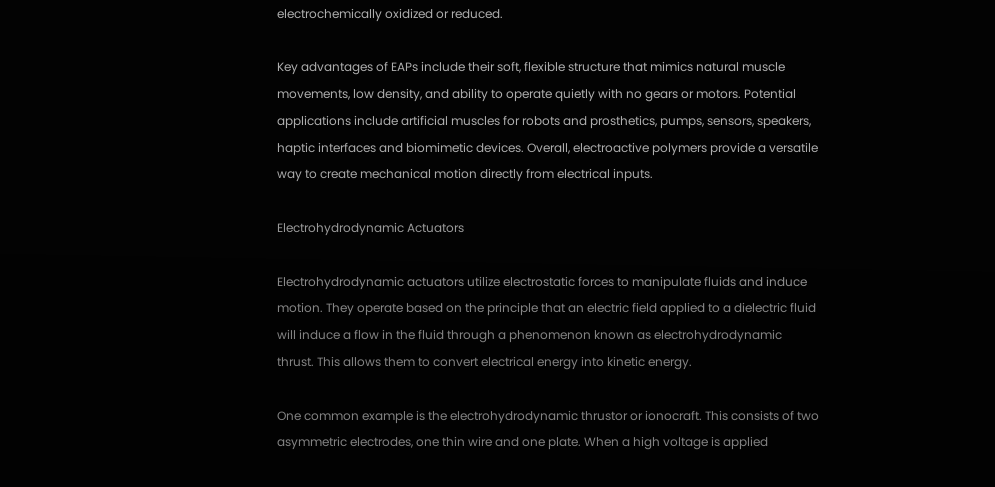electrochemically oxidized or reduced.

Key advantages of EAPs include their soft, flexible structure that mimics natural muscle movements, low density, and ability to operate quietly with no gears or motors. Potential applications include artificial muscles for robots and prosthetics, pumps, sensors, speakers, haptic interfaces and biomimetic devices. Overall, electroactive polymers provide a versatile way to create mechanical motion directly from electrical inputs.

Electrohydrodynamic Actuators

Electrohydrodynamic actuators utilize electrostatic forces to manipulate fluids and induce motion. They operate based on the principle that an electric field applied to a dielectric fluid will induce a flow in the fluid through a phenomenon known as electrohydrodynamic thrust. This allows them to convert electrical energy into kinetic energy.

One common example is the electrohydrodynamic thrustor or ionocraft. This consists of two asymmetric electrodes, one thin wire and one plate. When a high voltage is applied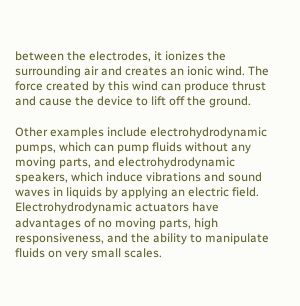between the electrodes, it ionizes the surrounding air and creates an ionic wind. The force created by this wind can produce thrust and cause the device to lift off the ground.

Other examples include electrohydrodynamic pumps, which can pump fluids without any moving parts, and electrohydrodynamic speakers, which induce vibrations and sound waves in liquids by applying an electric field. Electrohydrodynamic actuators have advantages of no moving parts, high responsiveness, and the ability to manipulate fluids on very small scales.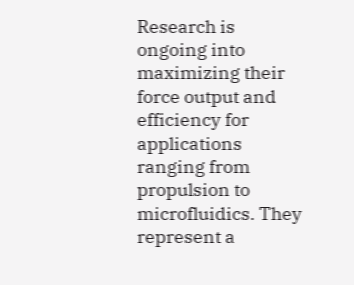Research is ongoing into maximizing their force output and efficiency for applications ranging from propulsion to microfluidics. They represent a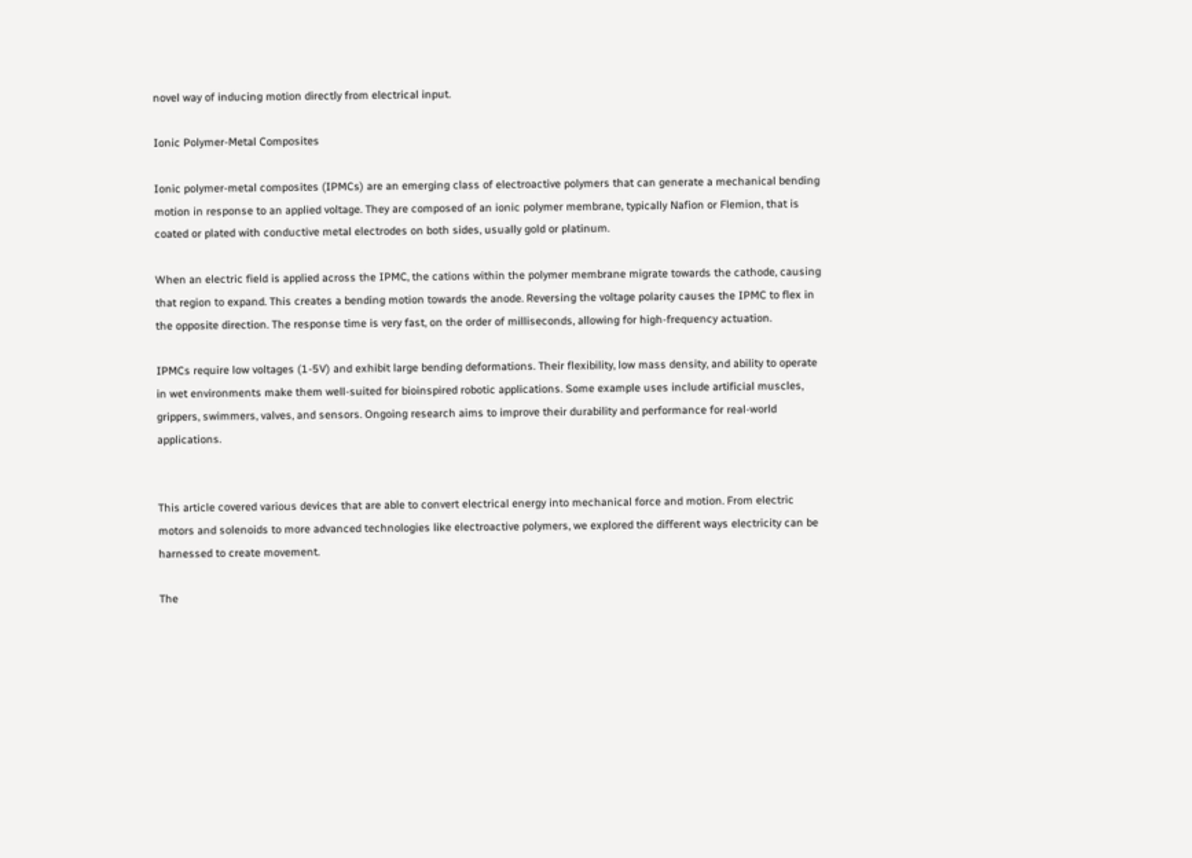novel way of inducing motion directly from electrical input.

Ionic Polymer-Metal Composites

Ionic polymer-metal composites (IPMCs) are an emerging class of electroactive polymers that can generate a mechanical bending motion in response to an applied voltage. They are composed of an ionic polymer membrane, typically Nafion or Flemion, that is coated or plated with conductive metal electrodes on both sides, usually gold or platinum.

When an electric field is applied across the IPMC, the cations within the polymer membrane migrate towards the cathode, causing that region to expand. This creates a bending motion towards the anode. Reversing the voltage polarity causes the IPMC to flex in the opposite direction. The response time is very fast, on the order of milliseconds, allowing for high-frequency actuation.

IPMCs require low voltages (1-5V) and exhibit large bending deformations. Their flexibility, low mass density, and ability to operate in wet environments make them well-suited for bioinspired robotic applications. Some example uses include artificial muscles, grippers, swimmers, valves, and sensors. Ongoing research aims to improve their durability and performance for real-world applications.


This article covered various devices that are able to convert electrical energy into mechanical force and motion. From electric motors and solenoids to more advanced technologies like electroactive polymers, we explored the different ways electricity can be harnessed to create movement.

The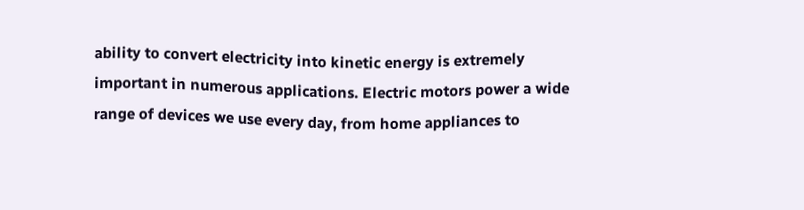ability to convert electricity into kinetic energy is extremely important in numerous applications. Electric motors power a wide range of devices we use every day, from home appliances to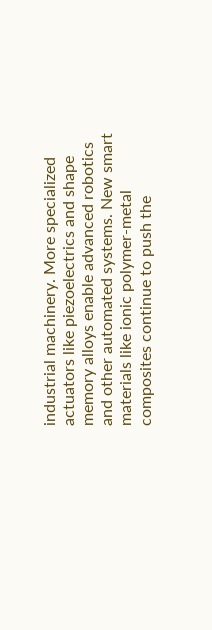industrial machinery. More specialized actuators like piezoelectrics and shape memory alloys enable advanced robotics and other automated systems. New smart materials like ionic polymer-metal composites continue to push the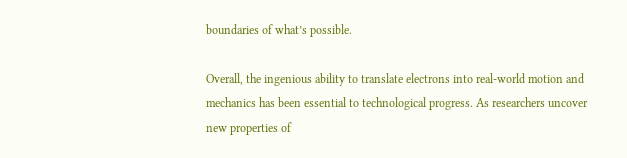boundaries of what’s possible.

Overall, the ingenious ability to translate electrons into real-world motion and mechanics has been essential to technological progress. As researchers uncover new properties of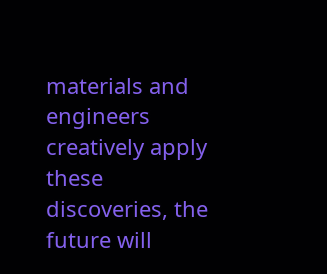materials and engineers creatively apply these discoveries, the future will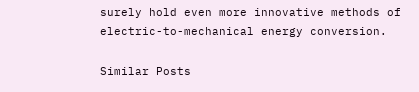surely hold even more innovative methods of electric-to-mechanical energy conversion.

Similar Posts